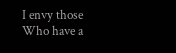I envy those Who have a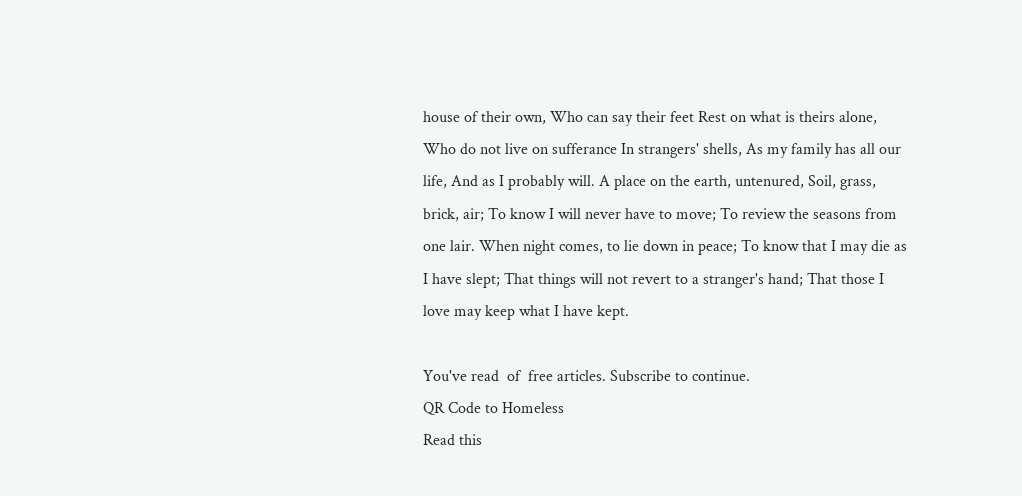house of their own, Who can say their feet Rest on what is theirs alone, Who do not live on sufferance In strangers' shells, As my family has all our life, And as I probably will. A place on the earth, untenured, Soil, grass, brick, air; To know I will never have to move; To review the seasons from one lair. When night comes, to lie down in peace; To know that I may die as I have slept; That things will not revert to a stranger's hand; That those I love may keep what I have kept.

You've read  of  free articles. Subscribe to continue.
QR Code to Homeless
Read this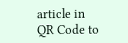article in
QR Code to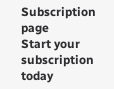Subscription page
Start your subscription today